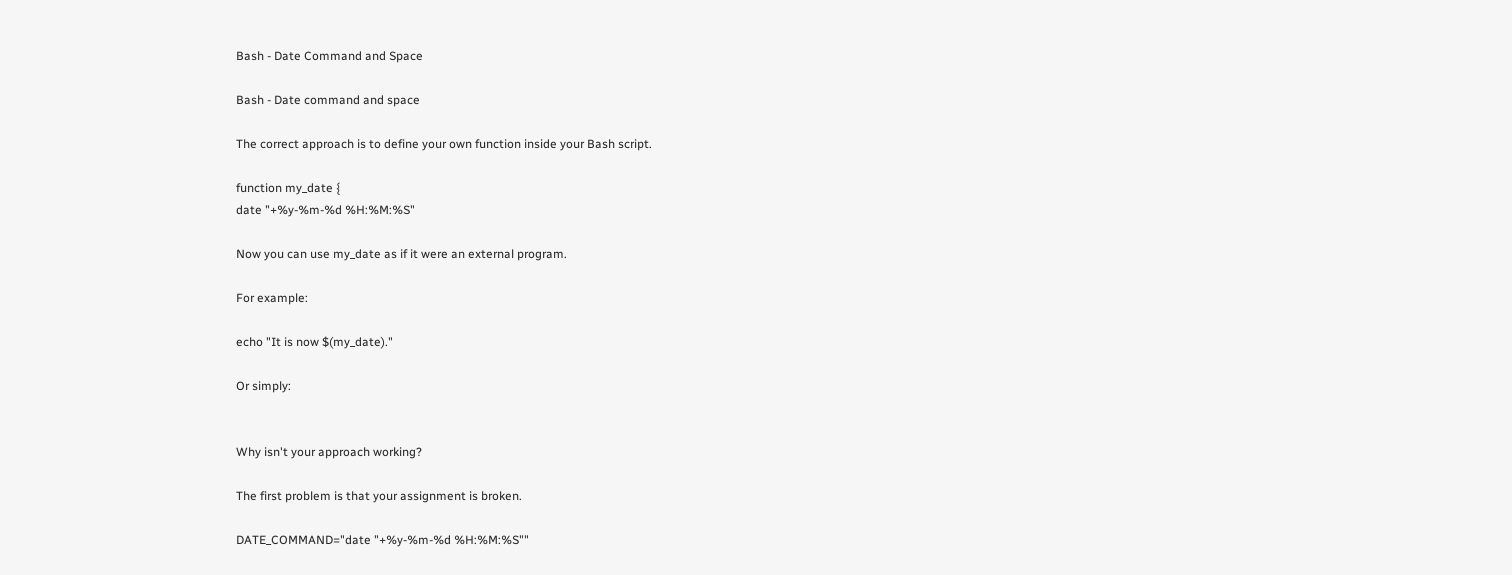Bash - Date Command and Space

Bash - Date command and space

The correct approach is to define your own function inside your Bash script.

function my_date {
date "+%y-%m-%d %H:%M:%S"

Now you can use my_date as if it were an external program.

For example:

echo "It is now $(my_date)."

Or simply:


Why isn't your approach working?

The first problem is that your assignment is broken.

DATE_COMMAND="date "+%y-%m-%d %H:%M:%S""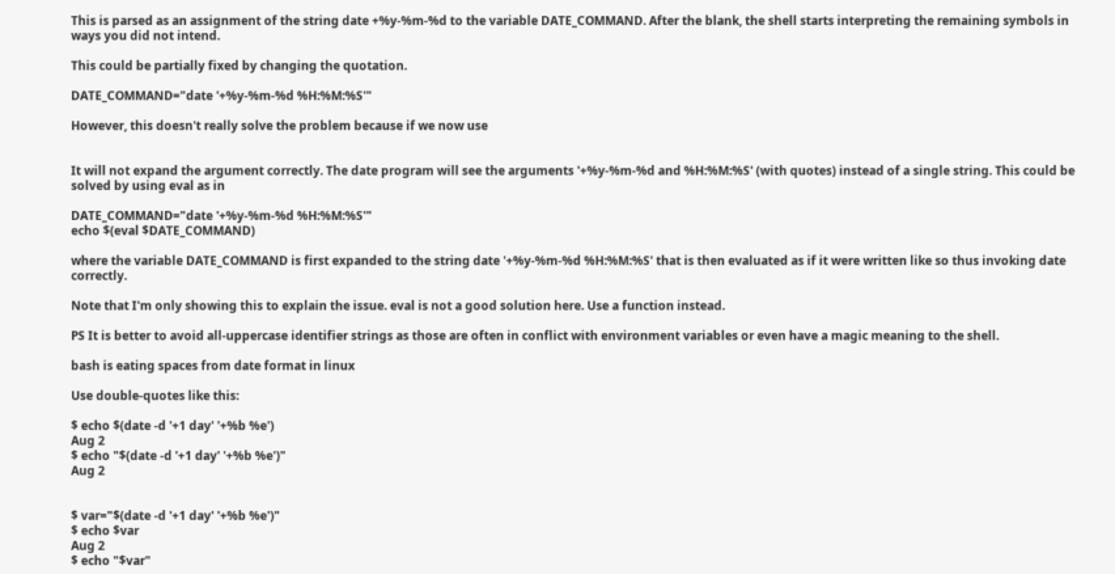This is parsed as an assignment of the string date +%y-%m-%d to the variable DATE_COMMAND. After the blank, the shell starts interpreting the remaining symbols in ways you did not intend.

This could be partially fixed by changing the quotation.

DATE_COMMAND="date '+%y-%m-%d %H:%M:%S'"

However, this doesn't really solve the problem because if we now use


It will not expand the argument correctly. The date program will see the arguments '+%y-%m-%d and %H:%M:%S' (with quotes) instead of a single string. This could be solved by using eval as in

DATE_COMMAND="date '+%y-%m-%d %H:%M:%S'"
echo $(eval $DATE_COMMAND)

where the variable DATE_COMMAND is first expanded to the string date '+%y-%m-%d %H:%M:%S' that is then evaluated as if it were written like so thus invoking date correctly.

Note that I'm only showing this to explain the issue. eval is not a good solution here. Use a function instead.

PS It is better to avoid all-uppercase identifier strings as those are often in conflict with environment variables or even have a magic meaning to the shell.

bash is eating spaces from date format in linux

Use double-quotes like this:

$ echo $(date -d '+1 day' '+%b %e')
Aug 2
$ echo "$(date -d '+1 day' '+%b %e')"
Aug 2


$ var="$(date -d '+1 day' '+%b %e')"
$ echo $var
Aug 2
$ echo "$var"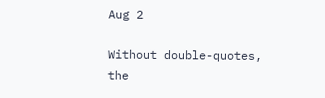Aug 2

Without double-quotes, the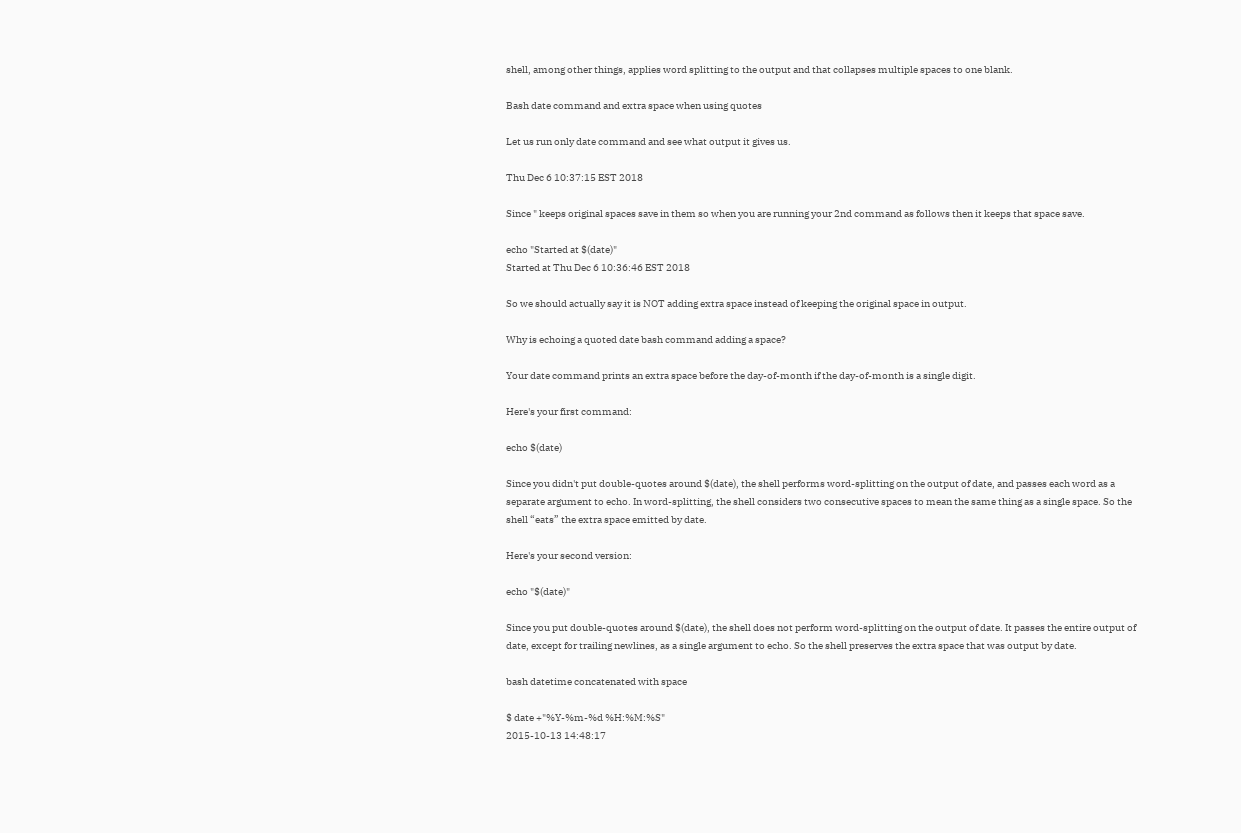shell, among other things, applies word splitting to the output and that collapses multiple spaces to one blank.

Bash date command and extra space when using quotes

Let us run only date command and see what output it gives us.

Thu Dec 6 10:37:15 EST 2018

Since " keeps original spaces save in them so when you are running your 2nd command as follows then it keeps that space save.

echo "Started at $(date)"
Started at Thu Dec 6 10:36:46 EST 2018

So we should actually say it is NOT adding extra space instead of keeping the original space in output.

Why is echoing a quoted date bash command adding a space?

Your date command prints an extra space before the day-of-month if the day-of-month is a single digit.

Here's your first command:

echo $(date)

Since you didn't put double-quotes around $(date), the shell performs word-splitting on the output of date, and passes each word as a separate argument to echo. In word-splitting, the shell considers two consecutive spaces to mean the same thing as a single space. So the shell “eats” the extra space emitted by date.

Here's your second version:

echo "$(date)"

Since you put double-quotes around $(date), the shell does not perform word-splitting on the output of date. It passes the entire output of date, except for trailing newlines, as a single argument to echo. So the shell preserves the extra space that was output by date.

bash datetime concatenated with space

$ date +"%Y-%m-%d %H:%M:%S"
2015-10-13 14:48:17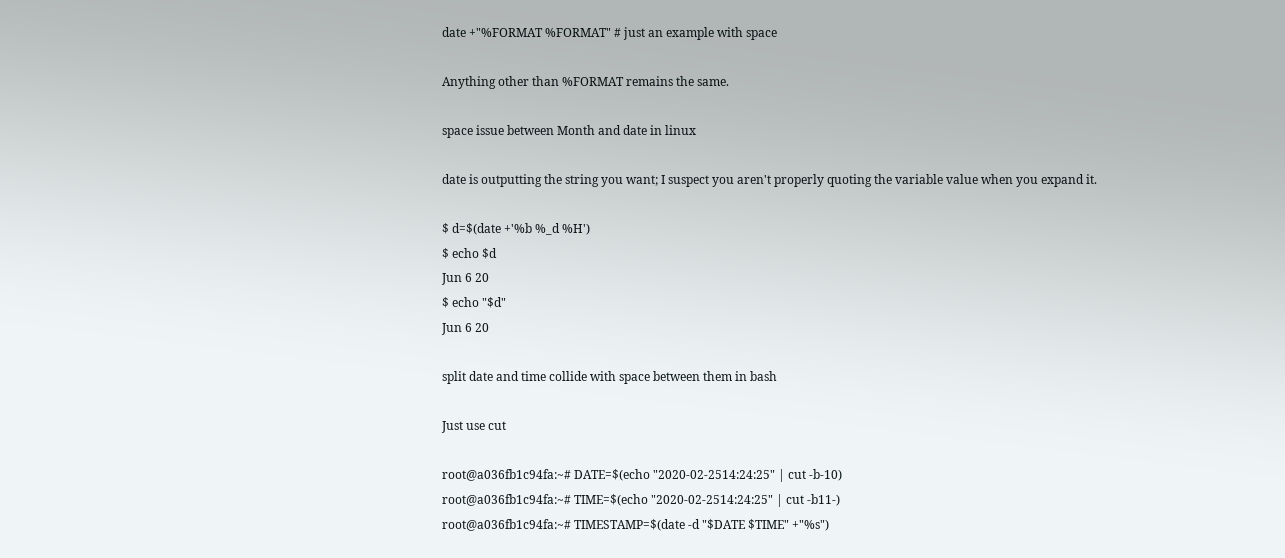date +"%FORMAT %FORMAT" # just an example with space

Anything other than %FORMAT remains the same.

space issue between Month and date in linux

date is outputting the string you want; I suspect you aren't properly quoting the variable value when you expand it.

$ d=$(date +'%b %_d %H')
$ echo $d
Jun 6 20
$ echo "$d"
Jun 6 20

split date and time collide with space between them in bash

Just use cut

root@a036fb1c94fa:~# DATE=$(echo "2020-02-2514:24:25" | cut -b-10)
root@a036fb1c94fa:~# TIME=$(echo "2020-02-2514:24:25" | cut -b11-)
root@a036fb1c94fa:~# TIMESTAMP=$(date -d "$DATE $TIME" +"%s")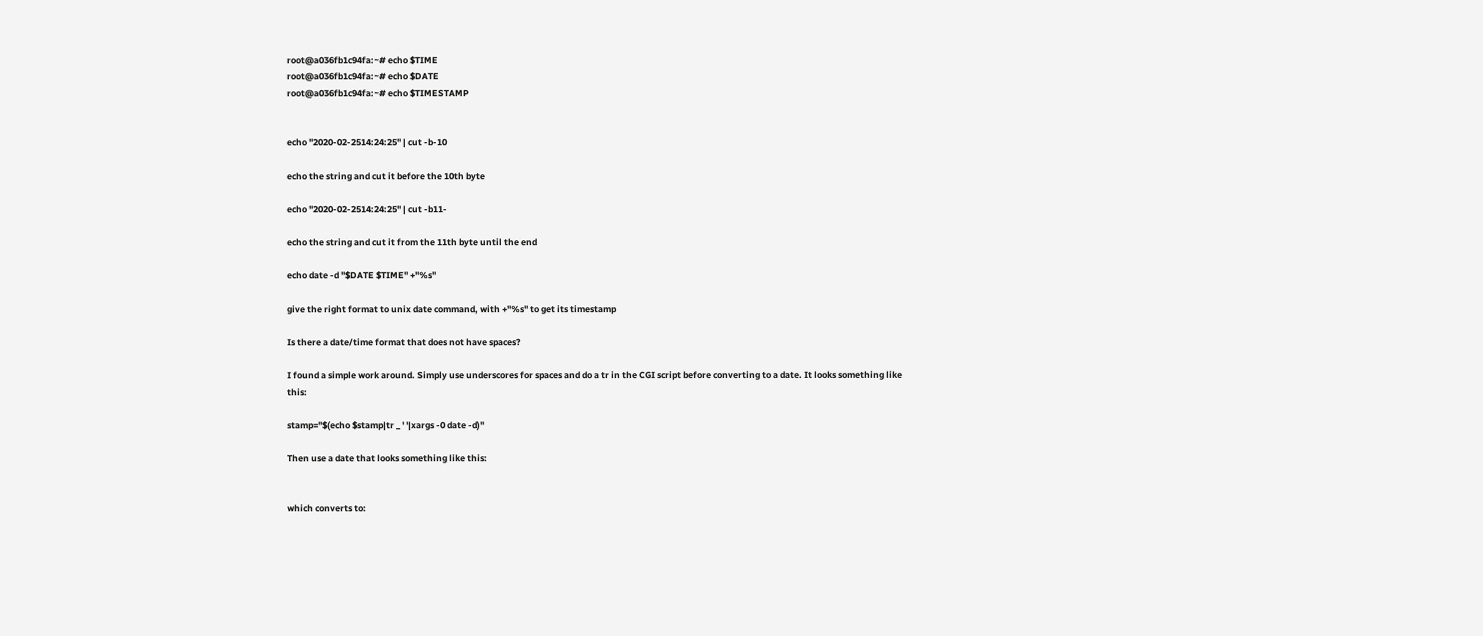root@a036fb1c94fa:~# echo $TIME
root@a036fb1c94fa:~# echo $DATE
root@a036fb1c94fa:~# echo $TIMESTAMP


echo "2020-02-2514:24:25" | cut -b-10

echo the string and cut it before the 10th byte

echo "2020-02-2514:24:25" | cut -b11-

echo the string and cut it from the 11th byte until the end

echo date -d "$DATE $TIME" +"%s"

give the right format to unix date command, with +"%s" to get its timestamp

Is there a date/time format that does not have spaces?

I found a simple work around. Simply use underscores for spaces and do a tr in the CGI script before converting to a date. It looks something like this:

stamp="$(echo $stamp|tr _ ' '|xargs -0 date -d)"

Then use a date that looks something like this:


which converts to: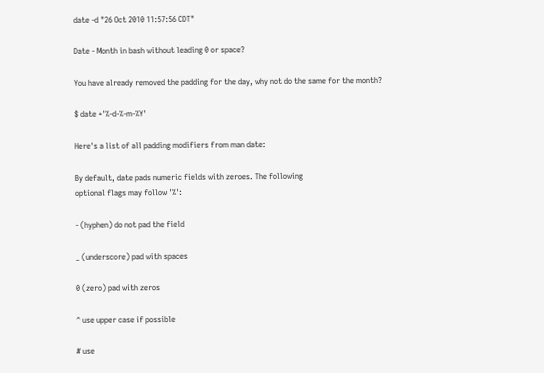date -d "26 Oct 2010 11:57:56 CDT"

Date - Month in bash without leading 0 or space?

You have already removed the padding for the day, why not do the same for the month?

$ date +'%-d-%-m-%Y'

Here's a list of all padding modifiers from man date:

By default, date pads numeric fields with zeroes. The following
optional flags may follow '%':

- (hyphen) do not pad the field

_ (underscore) pad with spaces

0 (zero) pad with zeros

^ use upper case if possible

# use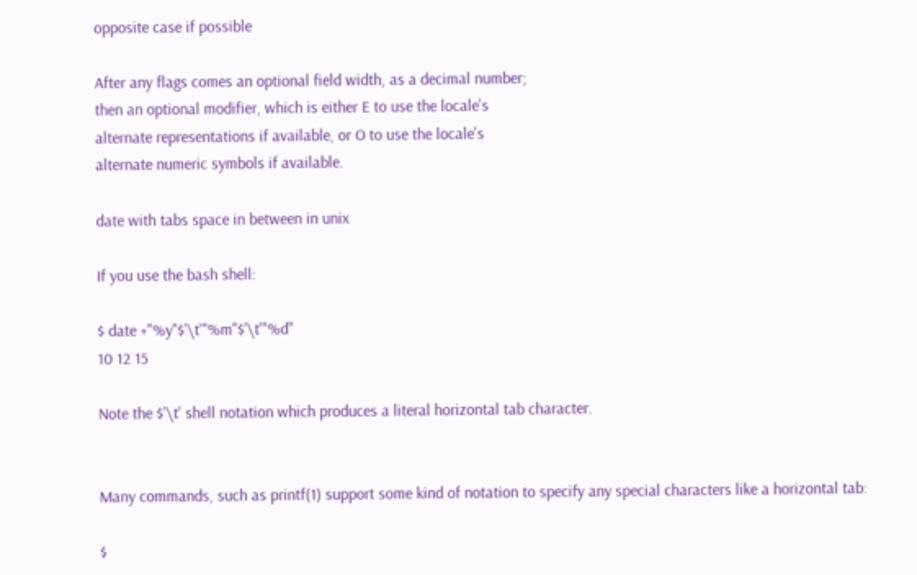opposite case if possible

After any flags comes an optional field width, as a decimal number;
then an optional modifier, which is either E to use the locale's
alternate representations if available, or O to use the locale's
alternate numeric symbols if available.

date with tabs space in between in unix

If you use the bash shell:

$ date +"%y"$'\t'"%m"$'\t'"%d"
10 12 15

Note the $'\t' shell notation which produces a literal horizontal tab character.


Many commands, such as printf(1) support some kind of notation to specify any special characters like a horizontal tab:

$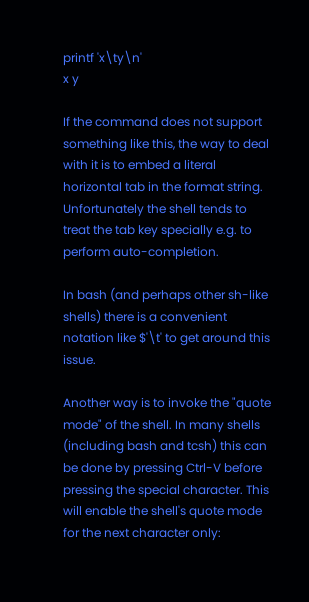printf 'x\ty\n'
x y

If the command does not support something like this, the way to deal with it is to embed a literal horizontal tab in the format string. Unfortunately the shell tends to treat the tab key specially e.g. to perform auto-completion.

In bash (and perhaps other sh-like shells) there is a convenient notation like $'\t' to get around this issue.

Another way is to invoke the "quote mode" of the shell. In many shells (including bash and tcsh) this can be done by pressing Ctrl-V before pressing the special character. This will enable the shell's quote mode for the next character only: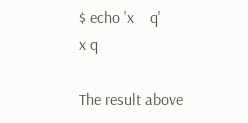$ echo 'x    q'
x q

The result above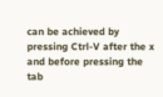can be achieved by pressing Ctrl-V after the x and before pressing the tab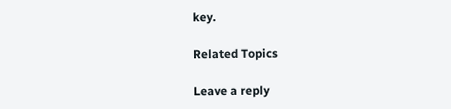key.

Related Topics

Leave a reply